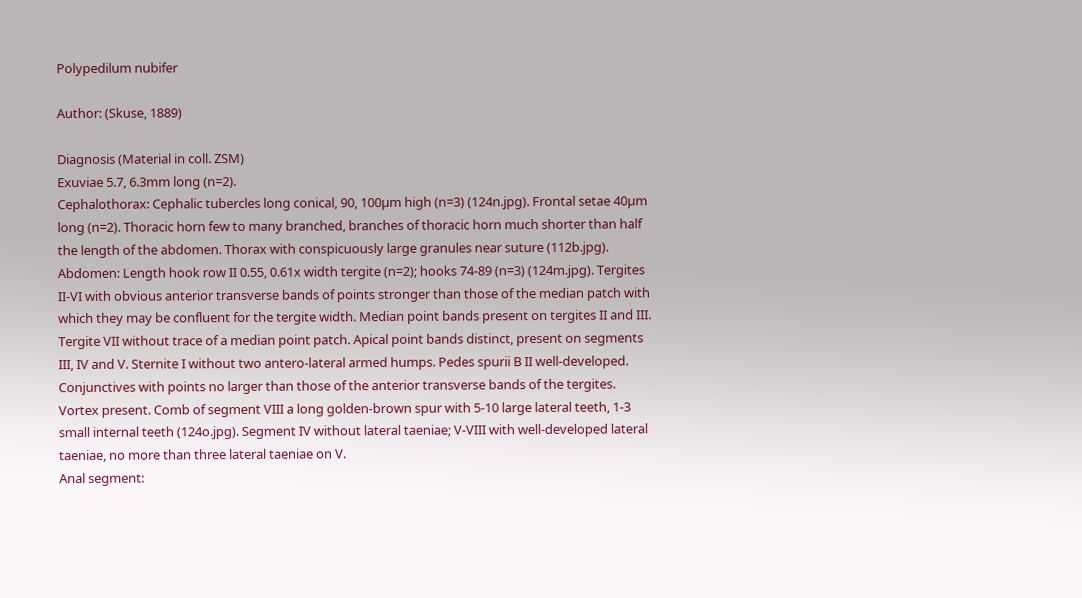Polypedilum nubifer

Author: (Skuse, 1889)

Diagnosis (Material in coll. ZSM)
Exuviae 5.7, 6.3mm long (n=2).
Cephalothorax: Cephalic tubercles long conical, 90, 100µm high (n=3) (124n.jpg). Frontal setae 40µm long (n=2). Thoracic horn few to many branched, branches of thoracic horn much shorter than half the length of the abdomen. Thorax with conspicuously large granules near suture (112b.jpg).
Abdomen: Length hook row II 0.55, 0.61x width tergite (n=2); hooks 74-89 (n=3) (124m.jpg). Tergites II-VI with obvious anterior transverse bands of points stronger than those of the median patch with which they may be confluent for the tergite width. Median point bands present on tergites II and III. Tergite VII without trace of a median point patch. Apical point bands distinct, present on segments III, IV and V. Sternite I without two antero-lateral armed humps. Pedes spurii B II well-developed. Conjunctives with points no larger than those of the anterior transverse bands of the tergites. Vortex present. Comb of segment VIII a long golden-brown spur with 5-10 large lateral teeth, 1-3 small internal teeth (124o.jpg). Segment IV without lateral taeniae; V-VIII with well-developed lateral taeniae, no more than three lateral taeniae on V.
Anal segment: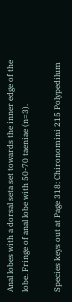Anal lobes with a dorsal seta set towards the inner edge of the lobe. Fringe of anal lobe with 50-70 taeniae (n=3).

Species keys out at Page 318: Chironomini 215 Polypedilum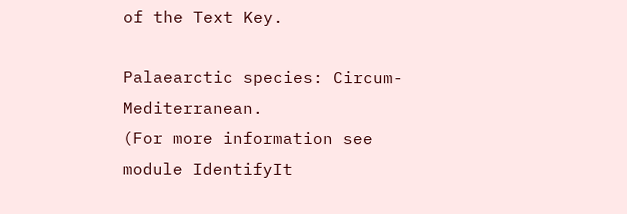of the Text Key.

Palaearctic species: Circum-Mediterranean.
(For more information see module IdentifyIt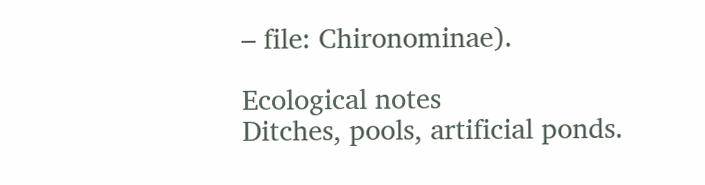– file: Chironominae).

Ecological notes
Ditches, pools, artificial ponds.